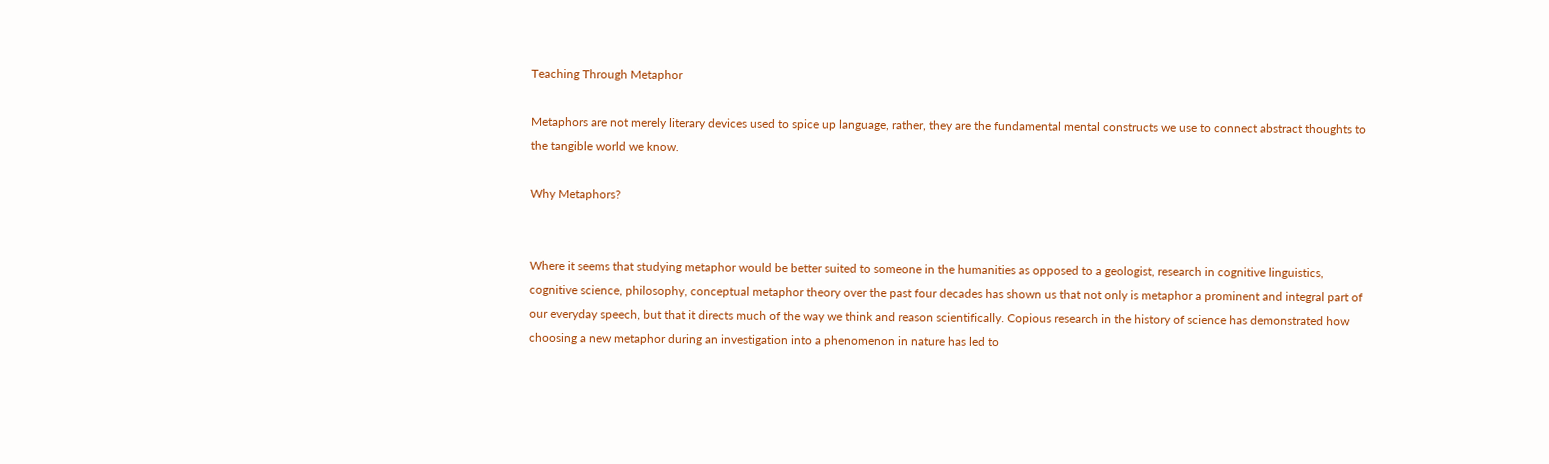Teaching Through Metaphor

Metaphors are not merely literary devices used to spice up language, rather, they are the fundamental mental constructs we use to connect abstract thoughts to the tangible world we know.

Why Metaphors?


Where it seems that studying metaphor would be better suited to someone in the humanities as opposed to a geologist, research in cognitive linguistics, cognitive science, philosophy, conceptual metaphor theory over the past four decades has shown us that not only is metaphor a prominent and integral part of our everyday speech, but that it directs much of the way we think and reason scientifically. Copious research in the history of science has demonstrated how choosing a new metaphor during an investigation into a phenomenon in nature has led to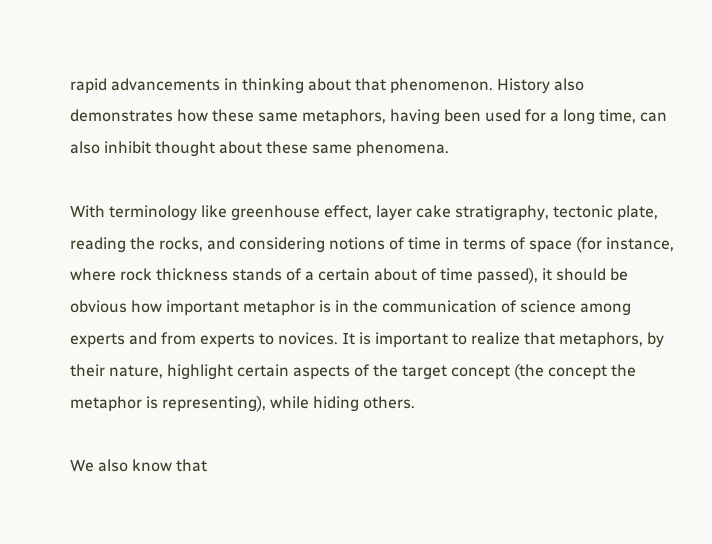rapid advancements in thinking about that phenomenon. History also demonstrates how these same metaphors, having been used for a long time, can also inhibit thought about these same phenomena.

With terminology like greenhouse effect, layer cake stratigraphy, tectonic plate, reading the rocks, and considering notions of time in terms of space (for instance, where rock thickness stands of a certain about of time passed), it should be obvious how important metaphor is in the communication of science among experts and from experts to novices. It is important to realize that metaphors, by their nature, highlight certain aspects of the target concept (the concept the metaphor is representing), while hiding others.

We also know that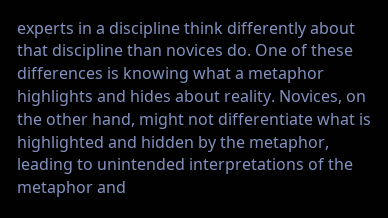experts in a discipline think differently about that discipline than novices do. One of these differences is knowing what a metaphor highlights and hides about reality. Novices, on the other hand, might not differentiate what is highlighted and hidden by the metaphor, leading to unintended interpretations of the metaphor and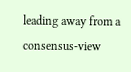leading away from a consensus-view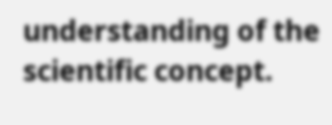understanding of the scientific concept.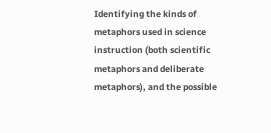Identifying the kinds of metaphors used in science instruction (both scientific metaphors and deliberate metaphors), and the possible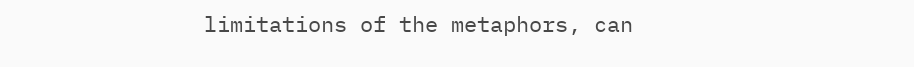limitations of the metaphors, can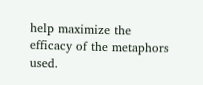help maximize the efficacy of the metaphors used.